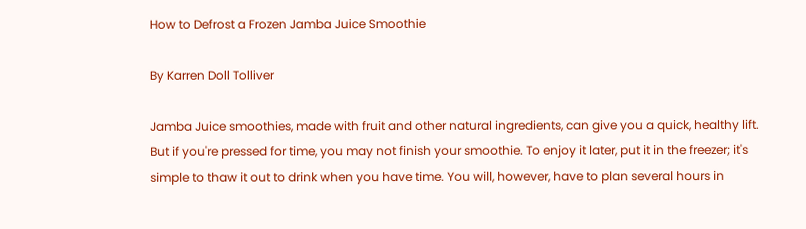How to Defrost a Frozen Jamba Juice Smoothie

By Karren Doll Tolliver

Jamba Juice smoothies, made with fruit and other natural ingredients, can give you a quick, healthy lift. But if you're pressed for time, you may not finish your smoothie. To enjoy it later, put it in the freezer; it's simple to thaw it out to drink when you have time. You will, however, have to plan several hours in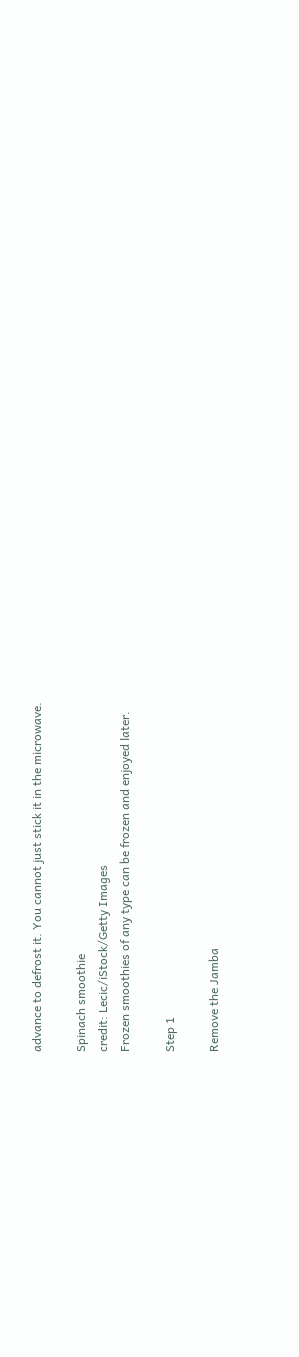advance to defrost it. You cannot just stick it in the microwave.

Spinach smoothie
credit: Lecic/iStock/Getty Images
Frozen smoothies of any type can be frozen and enjoyed later.

Step 1

Remove the Jamba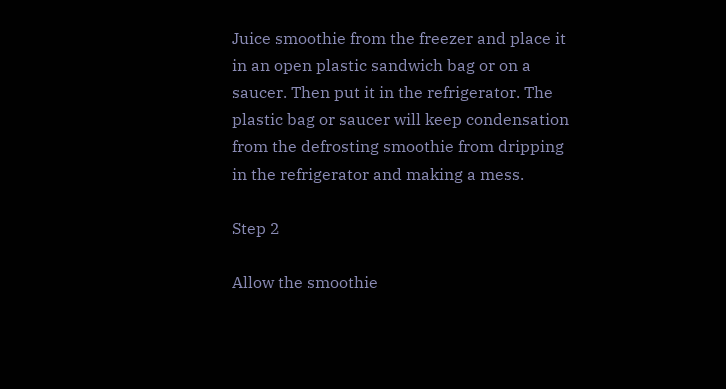Juice smoothie from the freezer and place it in an open plastic sandwich bag or on a saucer. Then put it in the refrigerator. The plastic bag or saucer will keep condensation from the defrosting smoothie from dripping in the refrigerator and making a mess.

Step 2

Allow the smoothie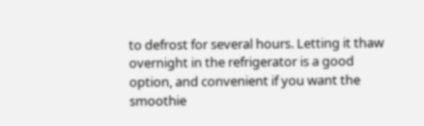to defrost for several hours. Letting it thaw overnight in the refrigerator is a good option, and convenient if you want the smoothie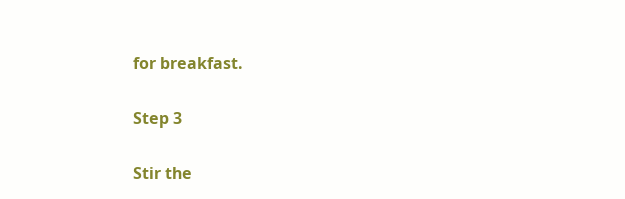for breakfast.

Step 3

Stir the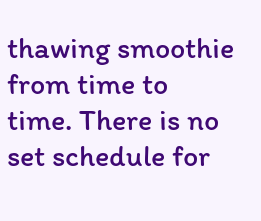thawing smoothie from time to time. There is no set schedule for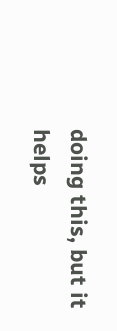doing this, but it helps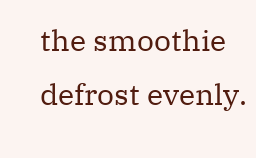the smoothie defrost evenly.